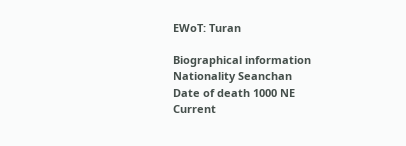EWoT: Turan

Biographical information
Nationality Seanchan
Date of death 1000 NE
Current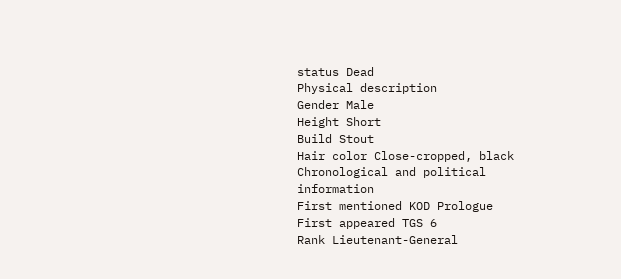status Dead
Physical description
Gender Male
Height Short
Build Stout
Hair color Close-cropped, black
Chronological and political information
First mentioned KOD Prologue
First appeared TGS 6
Rank Lieutenant-General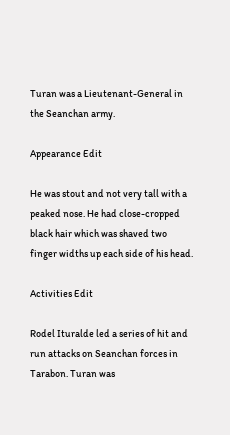Turan was a Lieutenant-General in the Seanchan army.

Appearance Edit

He was stout and not very tall with a peaked nose. He had close-cropped black hair which was shaved two finger widths up each side of his head.

Activities Edit

Rodel Ituralde led a series of hit and run attacks on Seanchan forces in Tarabon. Turan was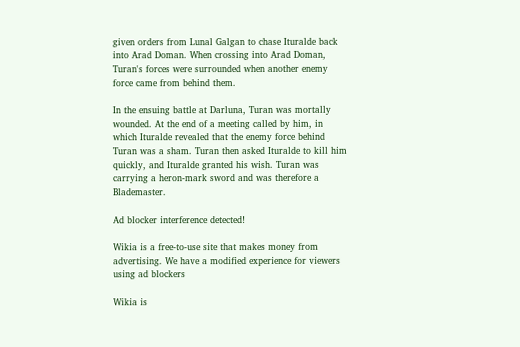given orders from Lunal Galgan to chase Ituralde back into Arad Doman. When crossing into Arad Doman, Turan's forces were surrounded when another enemy force came from behind them.

In the ensuing battle at Darluna, Turan was mortally wounded. At the end of a meeting called by him, in which Ituralde revealed that the enemy force behind Turan was a sham. Turan then asked Ituralde to kill him quickly, and Ituralde granted his wish. Turan was carrying a heron-mark sword and was therefore a Blademaster.

Ad blocker interference detected!

Wikia is a free-to-use site that makes money from advertising. We have a modified experience for viewers using ad blockers

Wikia is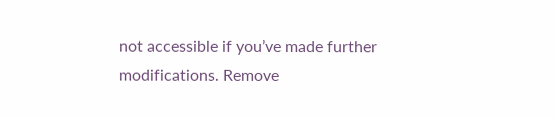not accessible if you’ve made further modifications. Remove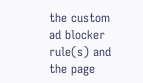the custom ad blocker rule(s) and the page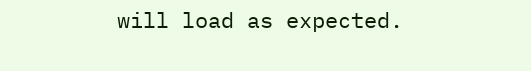will load as expected.